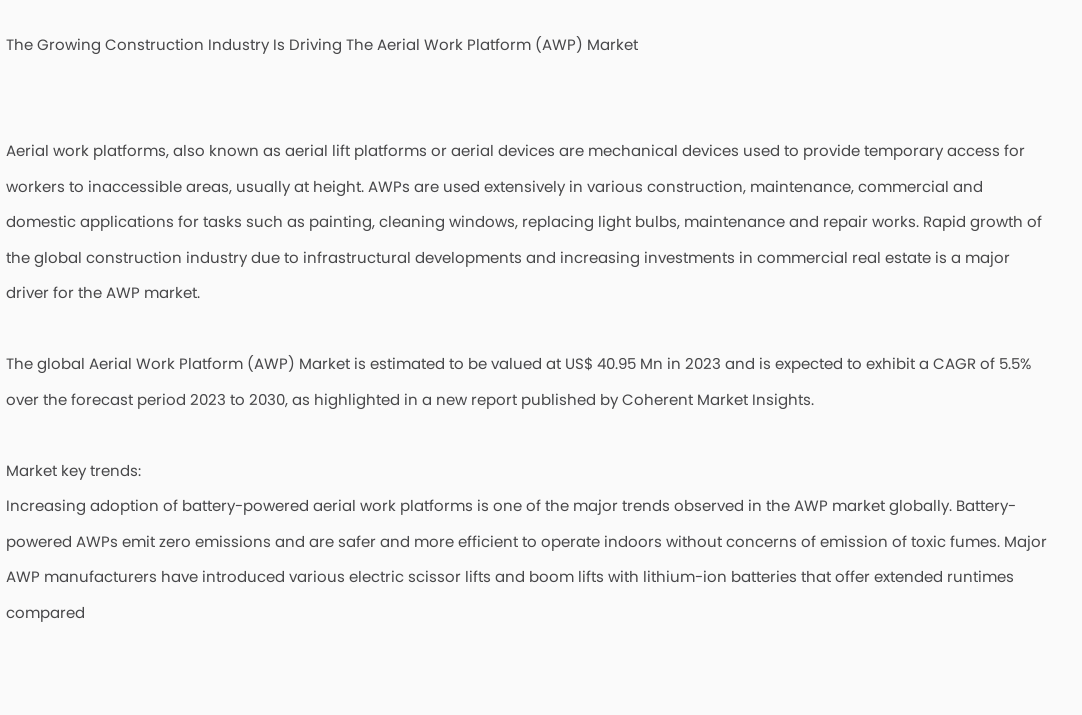The Growing Construction Industry Is Driving The Aerial Work Platform (AWP) Market


Aerial work platforms, also known as aerial lift platforms or aerial devices are mechanical devices used to provide temporary access for workers to inaccessible areas, usually at height. AWPs are used extensively in various construction, maintenance, commercial and domestic applications for tasks such as painting, cleaning windows, replacing light bulbs, maintenance and repair works. Rapid growth of the global construction industry due to infrastructural developments and increasing investments in commercial real estate is a major driver for the AWP market.

The global Aerial Work Platform (AWP) Market is estimated to be valued at US$ 40.95 Mn in 2023 and is expected to exhibit a CAGR of 5.5% over the forecast period 2023 to 2030, as highlighted in a new report published by Coherent Market Insights.

Market key trends:
Increasing adoption of battery-powered aerial work platforms is one of the major trends observed in the AWP market globally. Battery-powered AWPs emit zero emissions and are safer and more efficient to operate indoors without concerns of emission of toxic fumes. Major AWP manufacturers have introduced various electric scissor lifts and boom lifts with lithium-ion batteries that offer extended runtimes compared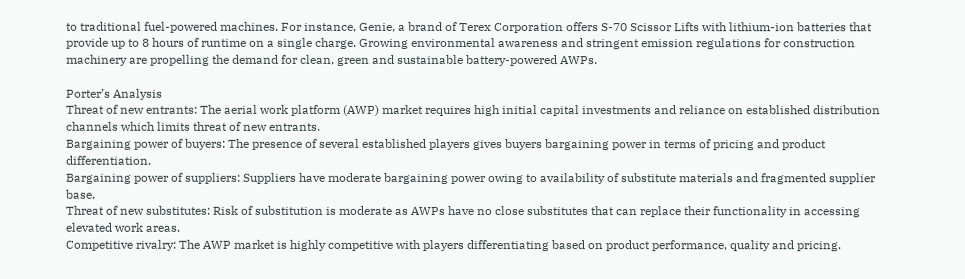to traditional fuel-powered machines. For instance, Genie, a brand of Terex Corporation offers S-70 Scissor Lifts with lithium-ion batteries that provide up to 8 hours of runtime on a single charge. Growing environmental awareness and stringent emission regulations for construction machinery are propelling the demand for clean, green and sustainable battery-powered AWPs.

Porter’s Analysis
Threat of new entrants: The aerial work platform (AWP) market requires high initial capital investments and reliance on established distribution channels which limits threat of new entrants.
Bargaining power of buyers: The presence of several established players gives buyers bargaining power in terms of pricing and product differentiation.
Bargaining power of suppliers: Suppliers have moderate bargaining power owing to availability of substitute materials and fragmented supplier base.
Threat of new substitutes: Risk of substitution is moderate as AWPs have no close substitutes that can replace their functionality in accessing elevated work areas.
Competitive rivalry: The AWP market is highly competitive with players differentiating based on product performance, quality and pricing.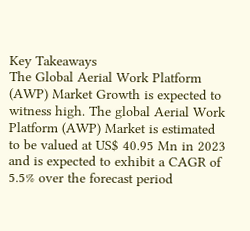Key Takeaways
The Global Aerial Work Platform (AWP) Market Growth is expected to witness high. The global Aerial Work Platform (AWP) Market is estimated to be valued at US$ 40.95 Mn in 2023 and is expected to exhibit a CAGR of 5.5% over the forecast period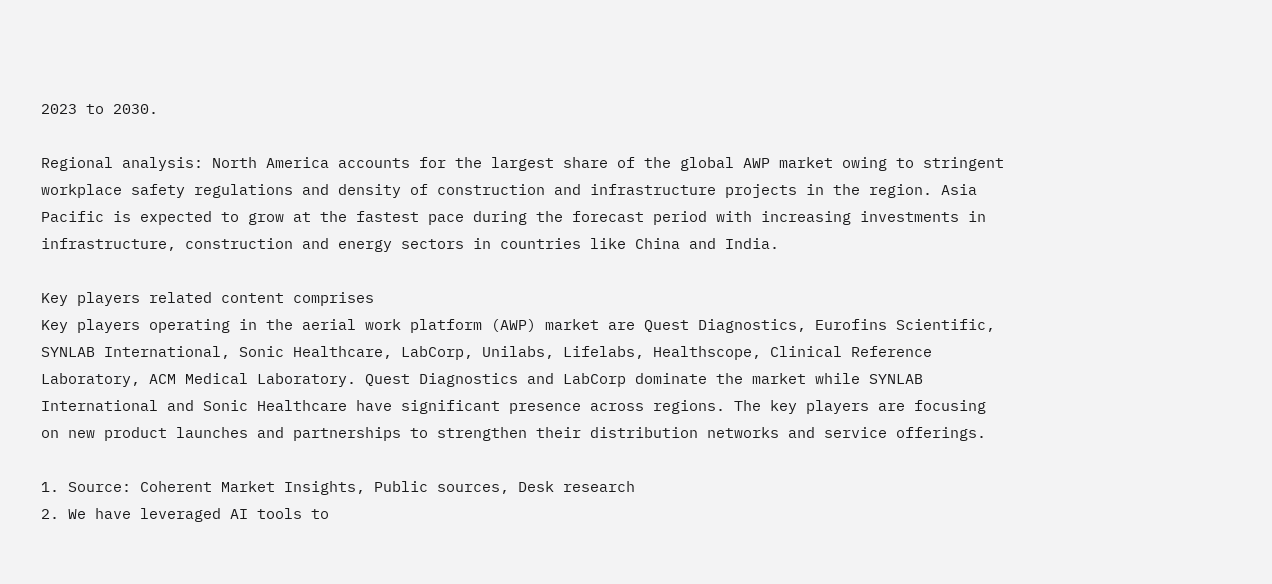2023 to 2030.

Regional analysis: North America accounts for the largest share of the global AWP market owing to stringent workplace safety regulations and density of construction and infrastructure projects in the region. Asia Pacific is expected to grow at the fastest pace during the forecast period with increasing investments in infrastructure, construction and energy sectors in countries like China and India.

Key players related content comprises
Key players operating in the aerial work platform (AWP) market are Quest Diagnostics, Eurofins Scientific, SYNLAB International, Sonic Healthcare, LabCorp, Unilabs, Lifelabs, Healthscope, Clinical Reference Laboratory, ACM Medical Laboratory. Quest Diagnostics and LabCorp dominate the market while SYNLAB International and Sonic Healthcare have significant presence across regions. The key players are focusing on new product launches and partnerships to strengthen their distribution networks and service offerings.

1. Source: Coherent Market Insights, Public sources, Desk research
2. We have leveraged AI tools to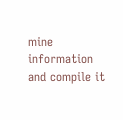mine information and compile it